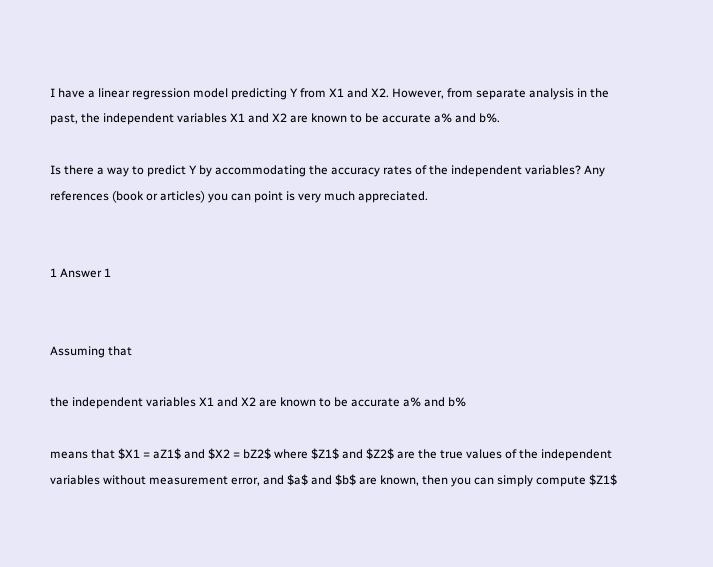I have a linear regression model predicting Y from X1 and X2. However, from separate analysis in the past, the independent variables X1 and X2 are known to be accurate a% and b%.

Is there a way to predict Y by accommodating the accuracy rates of the independent variables? Any references (book or articles) you can point is very much appreciated.


1 Answer 1


Assuming that

the independent variables X1 and X2 are known to be accurate a% and b%

means that $X1 = aZ1$ and $X2 = bZ2$ where $Z1$ and $Z2$ are the true values of the independent variables without measurement error, and $a$ and $b$ are known, then you can simply compute $Z1$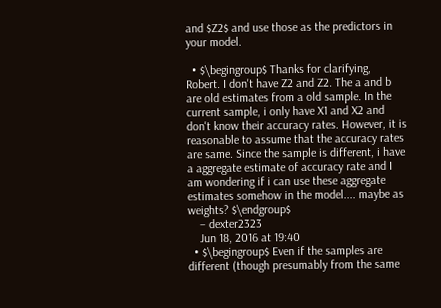and $Z2$ and use those as the predictors in your model.

  • $\begingroup$ Thanks for clarifying, Robert. I don't have Z2 and Z2. The a and b are old estimates from a old sample. In the current sample, i only have X1 and X2 and don't know their accuracy rates. However, it is reasonable to assume that the accuracy rates are same. Since the sample is different, i have a aggregate estimate of accuracy rate and I am wondering if i can use these aggregate estimates somehow in the model.... maybe as weights? $\endgroup$
    – dexter2323
    Jun 18, 2016 at 19:40
  • $\begingroup$ Even if the samples are different (though presumably from the same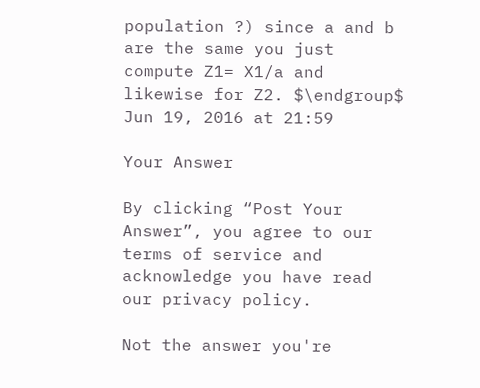population ?) since a and b are the same you just compute Z1= X1/a and likewise for Z2. $\endgroup$ Jun 19, 2016 at 21:59

Your Answer

By clicking “Post Your Answer”, you agree to our terms of service and acknowledge you have read our privacy policy.

Not the answer you're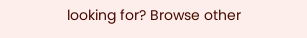looking for? Browse other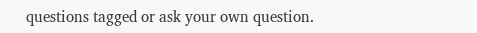questions tagged or ask your own question.